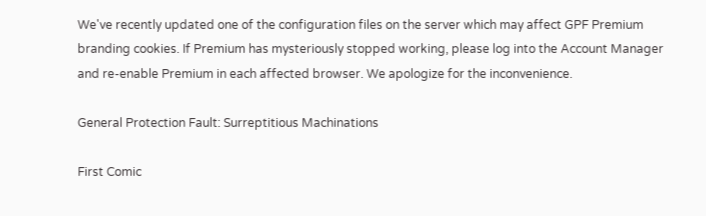We've recently updated one of the configuration files on the server which may affect GPF Premium branding cookies. If Premium has mysteriously stopped working, please log into the Account Manager and re-enable Premium in each affected browser. We apologize for the inconvenience.

General Protection Fault: Surreptitious Machinations

First Comic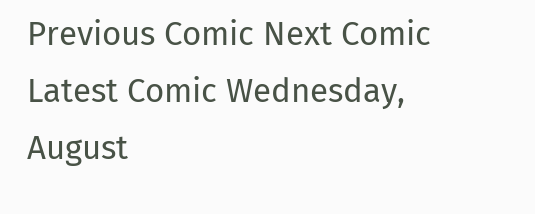Previous Comic Next Comic Latest Comic Wednesday, August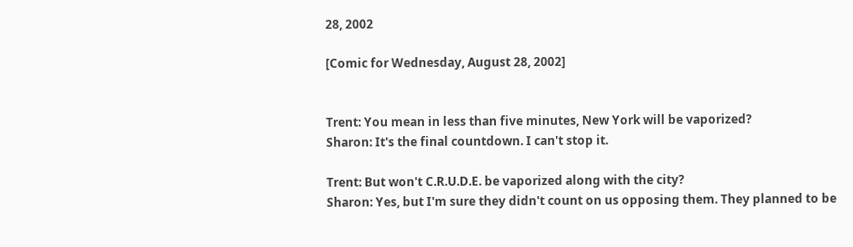28, 2002

[Comic for Wednesday, August 28, 2002]


Trent: You mean in less than five minutes, New York will be vaporized?
Sharon: It's the final countdown. I can't stop it.

Trent: But won't C.R.U.D.E. be vaporized along with the city?
Sharon: Yes, but I'm sure they didn't count on us opposing them. They planned to be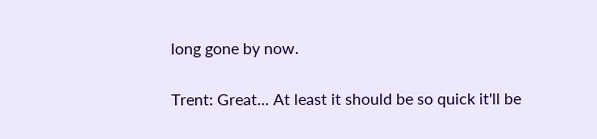long gone by now.

Trent: Great... At least it should be so quick it'll be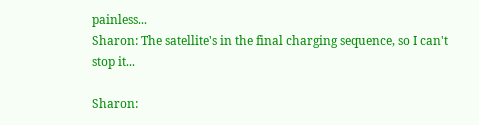painless...
Sharon: The satellite's in the final charging sequence, so I can't stop it...

Sharon: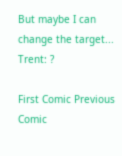But maybe I can change the target...
Trent: ?

First Comic Previous Comic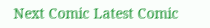Next Comic Latest Comic